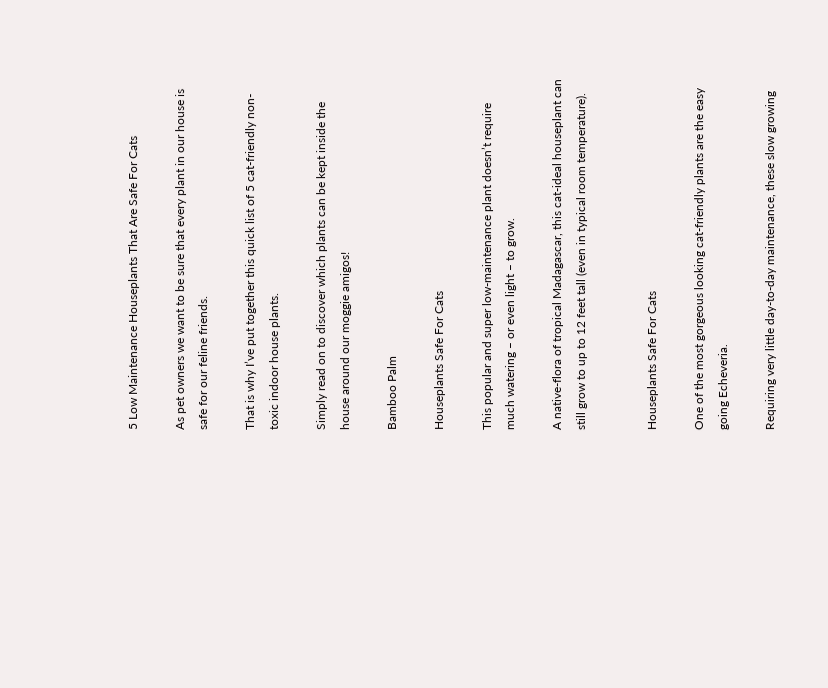5 Low Maintenance Houseplants That Are Safe For Cats

As pet owners we want to be sure that every plant in our house is safe for our feline friends.

That is why I’ve put together this quick list of 5 cat-friendly non-toxic indoor house plants.

Simply read on to discover which plants can be kept inside the house around our moggie amigos!

Bamboo Palm

Houseplants Safe For Cats

This popular and super low-maintenance plant doesn’t require much watering – or even light – to grow.

A native-flora of tropical Madagascar, this cat-ideal houseplant can still grow to up to 12 feet tall (even in typical room temperature).


Houseplants Safe For Cats

One of the most gorgeous looking cat-friendly plants are the easy going Echeveria.

Requiring very little day-to-day maintenance, these slow growing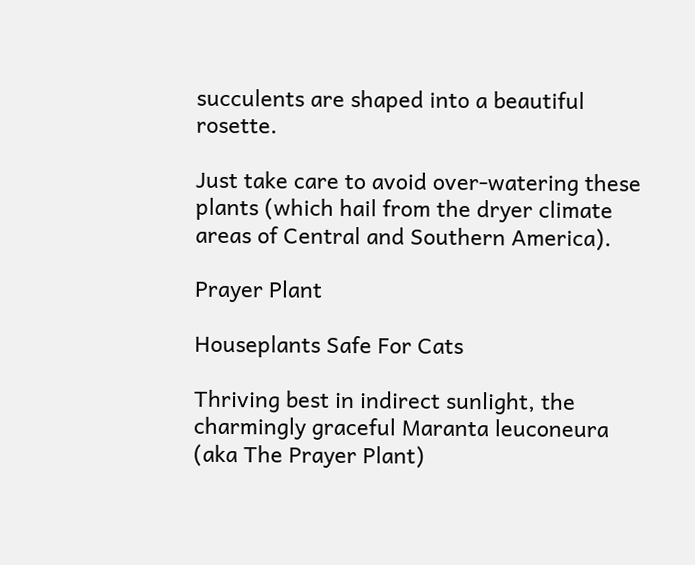succulents are shaped into a beautiful rosette.

Just take care to avoid over-watering these plants (which hail from the dryer climate areas of Central and Southern America).

Prayer Plant

Houseplants Safe For Cats

Thriving best in indirect sunlight, the charmingly graceful Maranta leuconeura (aka The Prayer Plant)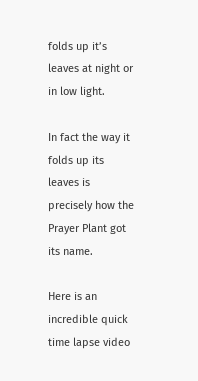folds up it’s leaves at night or in low light.

In fact the way it folds up its leaves is precisely how the Prayer Plant got its name.

Here is an incredible quick time lapse video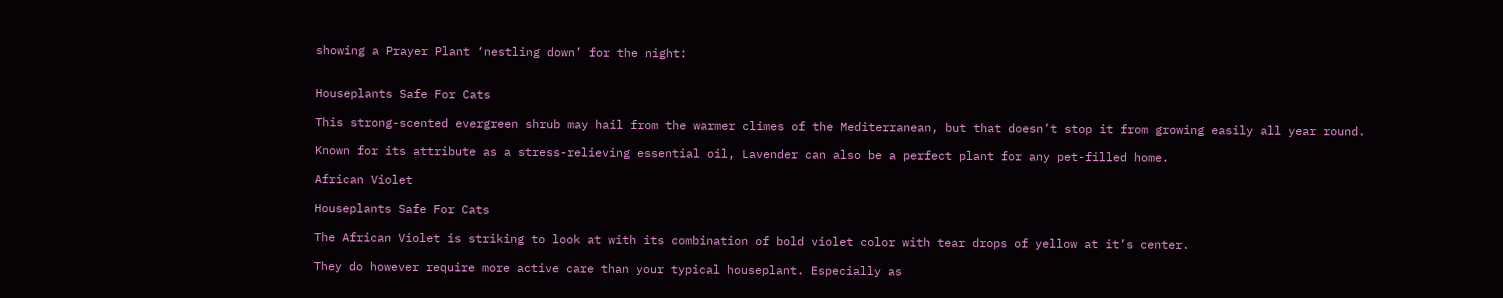showing a Prayer Plant ‘nestling down’ for the night:


Houseplants Safe For Cats

This strong-scented evergreen shrub may hail from the warmer climes of the Mediterranean, but that doesn’t stop it from growing easily all year round.

Known for its attribute as a stress-relieving essential oil, Lavender can also be a perfect plant for any pet-filled home.

African Violet

Houseplants Safe For Cats

The African Violet is striking to look at with its combination of bold violet color with tear drops of yellow at it’s center.

They do however require more active care than your typical houseplant. Especially as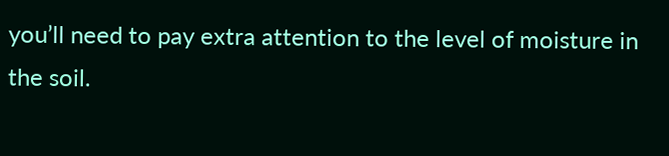you’ll need to pay extra attention to the level of moisture in the soil.